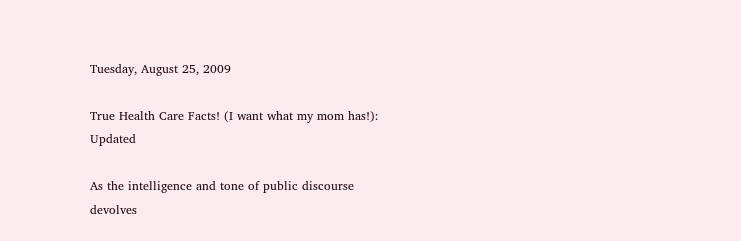Tuesday, August 25, 2009

True Health Care Facts! (I want what my mom has!): Updated

As the intelligence and tone of public discourse devolves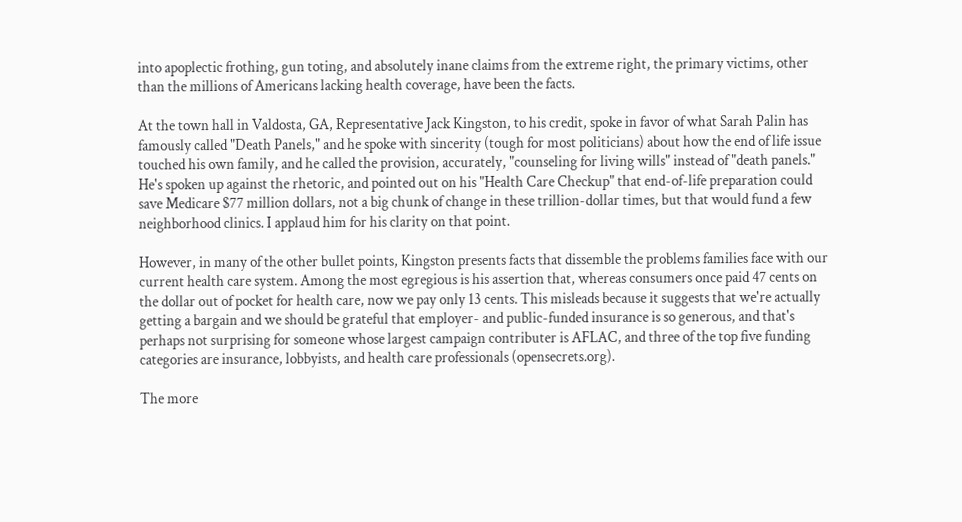into apoplectic frothing, gun toting, and absolutely inane claims from the extreme right, the primary victims, other than the millions of Americans lacking health coverage, have been the facts.

At the town hall in Valdosta, GA, Representative Jack Kingston, to his credit, spoke in favor of what Sarah Palin has famously called "Death Panels," and he spoke with sincerity (tough for most politicians) about how the end of life issue touched his own family, and he called the provision, accurately, "counseling for living wills" instead of "death panels." He's spoken up against the rhetoric, and pointed out on his "Health Care Checkup" that end-of-life preparation could save Medicare $77 million dollars, not a big chunk of change in these trillion-dollar times, but that would fund a few neighborhood clinics. I applaud him for his clarity on that point.

However, in many of the other bullet points, Kingston presents facts that dissemble the problems families face with our current health care system. Among the most egregious is his assertion that, whereas consumers once paid 47 cents on the dollar out of pocket for health care, now we pay only 13 cents. This misleads because it suggests that we're actually getting a bargain and we should be grateful that employer- and public-funded insurance is so generous, and that's perhaps not surprising for someone whose largest campaign contributer is AFLAC, and three of the top five funding categories are insurance, lobbyists, and health care professionals (opensecrets.org).

The more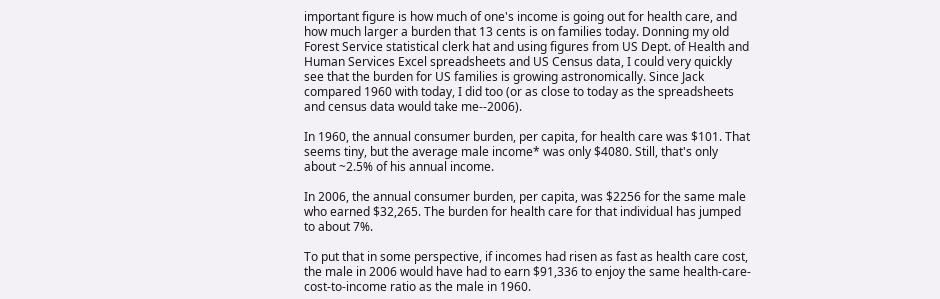important figure is how much of one's income is going out for health care, and how much larger a burden that 13 cents is on families today. Donning my old Forest Service statistical clerk hat and using figures from US Dept. of Health and Human Services Excel spreadsheets and US Census data, I could very quickly see that the burden for US families is growing astronomically. Since Jack compared 1960 with today, I did too (or as close to today as the spreadsheets and census data would take me--2006).

In 1960, the annual consumer burden, per capita, for health care was $101. That seems tiny, but the average male income* was only $4080. Still, that's only about ~2.5% of his annual income.

In 2006, the annual consumer burden, per capita, was $2256 for the same male who earned $32,265. The burden for health care for that individual has jumped to about 7%.

To put that in some perspective, if incomes had risen as fast as health care cost, the male in 2006 would have had to earn $91,336 to enjoy the same health-care-cost-to-income ratio as the male in 1960.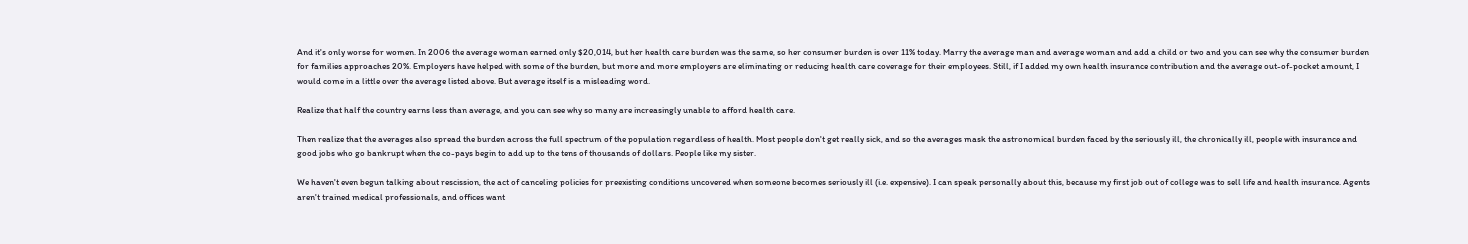And it's only worse for women. In 2006 the average woman earned only $20,014, but her health care burden was the same, so her consumer burden is over 11% today. Marry the average man and average woman and add a child or two and you can see why the consumer burden for families approaches 20%. Employers have helped with some of the burden, but more and more employers are eliminating or reducing health care coverage for their employees. Still, if I added my own health insurance contribution and the average out-of-pocket amount, I would come in a little over the average listed above. But average itself is a misleading word.

Realize that half the country earns less than average, and you can see why so many are increasingly unable to afford health care.

Then realize that the averages also spread the burden across the full spectrum of the population regardless of health. Most people don't get really sick, and so the averages mask the astronomical burden faced by the seriously ill, the chronically ill, people with insurance and good jobs who go bankrupt when the co-pays begin to add up to the tens of thousands of dollars. People like my sister.

We haven't even begun talking about rescission, the act of canceling policies for preexisting conditions uncovered when someone becomes seriously ill (i.e. expensive). I can speak personally about this, because my first job out of college was to sell life and health insurance. Agents aren't trained medical professionals, and offices want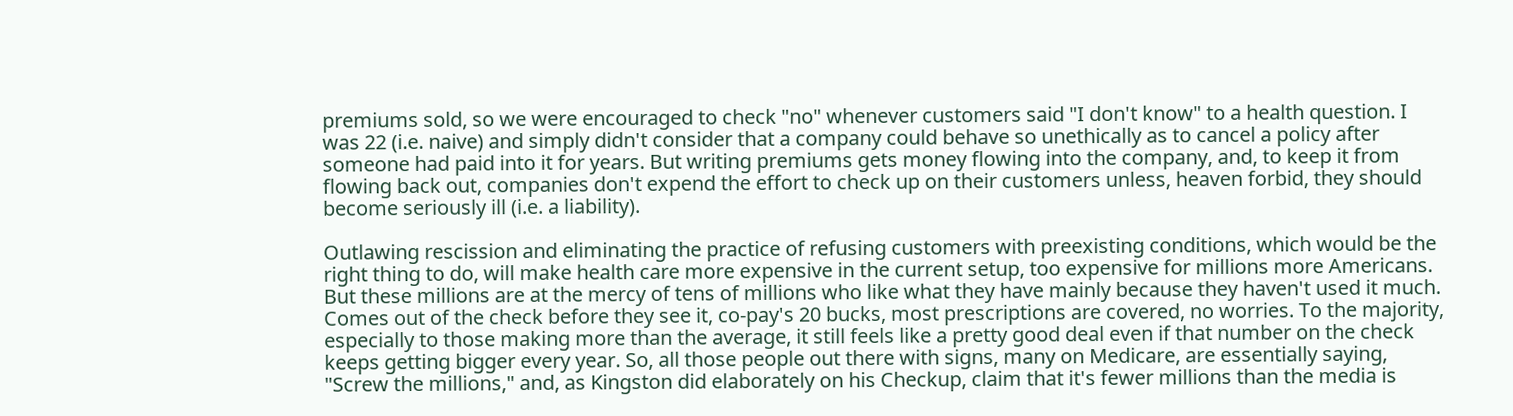premiums sold, so we were encouraged to check "no" whenever customers said "I don't know" to a health question. I was 22 (i.e. naive) and simply didn't consider that a company could behave so unethically as to cancel a policy after someone had paid into it for years. But writing premiums gets money flowing into the company, and, to keep it from flowing back out, companies don't expend the effort to check up on their customers unless, heaven forbid, they should become seriously ill (i.e. a liability).

Outlawing rescission and eliminating the practice of refusing customers with preexisting conditions, which would be the right thing to do, will make health care more expensive in the current setup, too expensive for millions more Americans. But these millions are at the mercy of tens of millions who like what they have mainly because they haven't used it much. Comes out of the check before they see it, co-pay's 20 bucks, most prescriptions are covered, no worries. To the majority, especially to those making more than the average, it still feels like a pretty good deal even if that number on the check keeps getting bigger every year. So, all those people out there with signs, many on Medicare, are essentially saying, "Screw the millions," and, as Kingston did elaborately on his Checkup, claim that it's fewer millions than the media is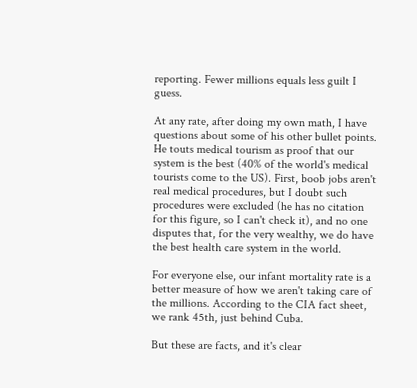reporting. Fewer millions equals less guilt I guess.

At any rate, after doing my own math, I have questions about some of his other bullet points. He touts medical tourism as proof that our system is the best (40% of the world's medical tourists come to the US). First, boob jobs aren't real medical procedures, but I doubt such procedures were excluded (he has no citation for this figure, so I can't check it), and no one disputes that, for the very wealthy, we do have the best health care system in the world.

For everyone else, our infant mortality rate is a better measure of how we aren't taking care of the millions. According to the CIA fact sheet, we rank 45th, just behind Cuba.

But these are facts, and it's clear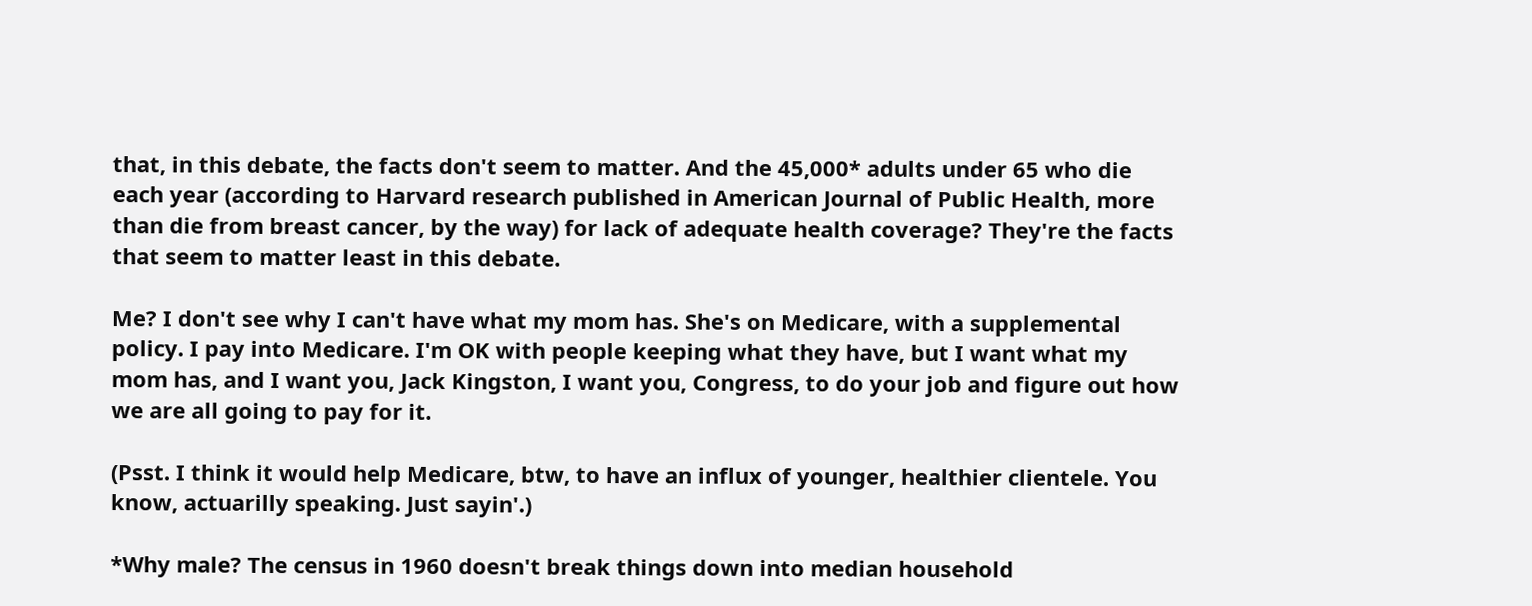that, in this debate, the facts don't seem to matter. And the 45,000* adults under 65 who die each year (according to Harvard research published in American Journal of Public Health, more than die from breast cancer, by the way) for lack of adequate health coverage? They're the facts that seem to matter least in this debate.

Me? I don't see why I can't have what my mom has. She's on Medicare, with a supplemental policy. I pay into Medicare. I'm OK with people keeping what they have, but I want what my mom has, and I want you, Jack Kingston, I want you, Congress, to do your job and figure out how we are all going to pay for it.

(Psst. I think it would help Medicare, btw, to have an influx of younger, healthier clientele. You know, actuarilly speaking. Just sayin'.)

*Why male? The census in 1960 doesn't break things down into median household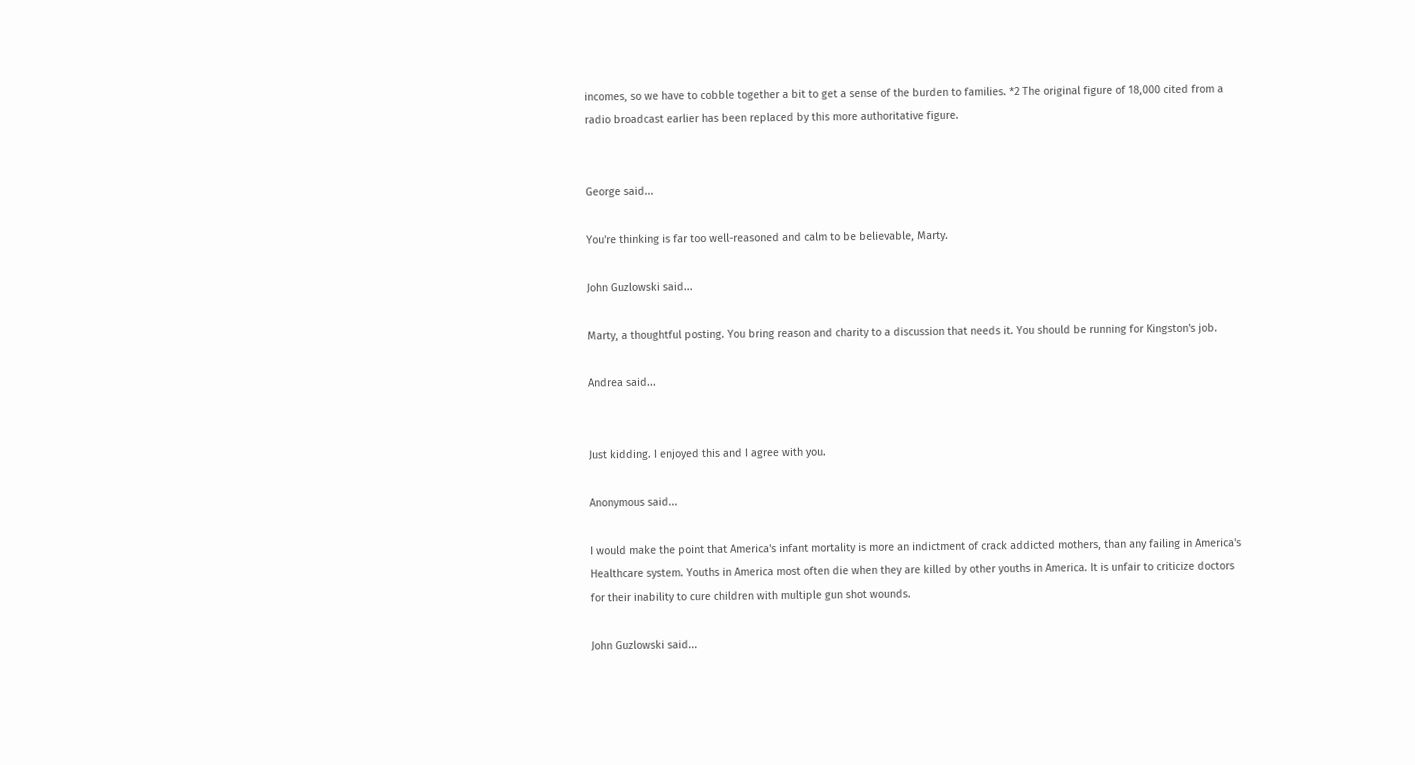incomes, so we have to cobble together a bit to get a sense of the burden to families. *2 The original figure of 18,000 cited from a radio broadcast earlier has been replaced by this more authoritative figure.


George said...

You're thinking is far too well-reasoned and calm to be believable, Marty.

John Guzlowski said...

Marty, a thoughtful posting. You bring reason and charity to a discussion that needs it. You should be running for Kingston's job.

Andrea said...


Just kidding. I enjoyed this and I agree with you.

Anonymous said...

I would make the point that America's infant mortality is more an indictment of crack addicted mothers, than any failing in America's Healthcare system. Youths in America most often die when they are killed by other youths in America. It is unfair to criticize doctors for their inability to cure children with multiple gun shot wounds.

John Guzlowski said...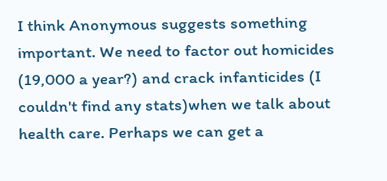I think Anonymous suggests something important. We need to factor out homicides (19,000 a year?) and crack infanticides (I couldn't find any stats)when we talk about health care. Perhaps we can get a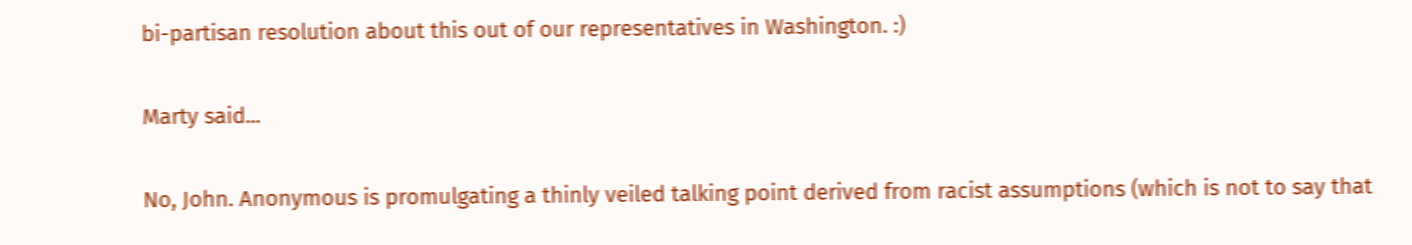bi-partisan resolution about this out of our representatives in Washington. :)

Marty said...

No, John. Anonymous is promulgating a thinly veiled talking point derived from racist assumptions (which is not to say that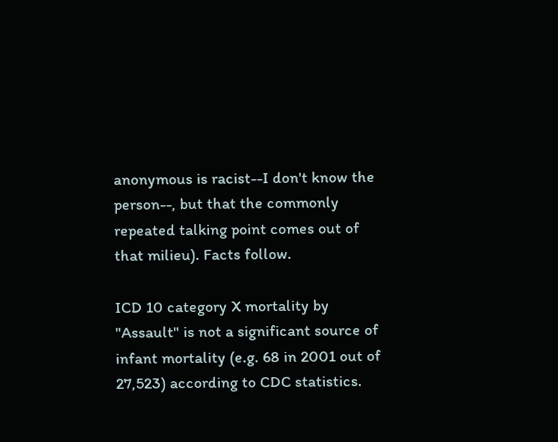anonymous is racist--I don't know the person--, but that the commonly repeated talking point comes out of that milieu). Facts follow.

ICD 10 category X mortality by "Assault" is not a significant source of infant mortality (e.g. 68 in 2001 out of 27,523) according to CDC statistics.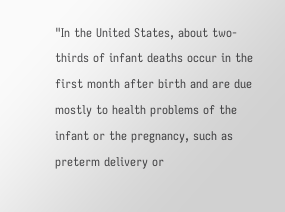"In the United States, about two-thirds of infant deaths occur in the first month after birth and are due mostly to health problems of the infant or the pregnancy, such as preterm delivery or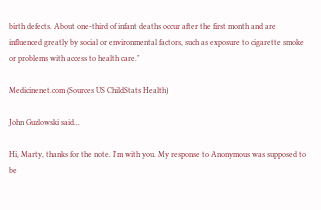birth defects. About one-third of infant deaths occur after the first month and are influenced greatly by social or environmental factors, such as exposure to cigarette smoke or problems with access to health care."

Medicinenet.com (Sources US ChildStats Health)

John Guzlowski said...

Hi, Marty, thanks for the note. I'm with you. My response to Anonymous was supposed to be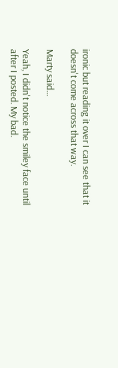ironic but reading it over I can see that it doesn't come across that way.

Marty said...

Yeah, I didn't notice the smiley face until after I posted. My bad.